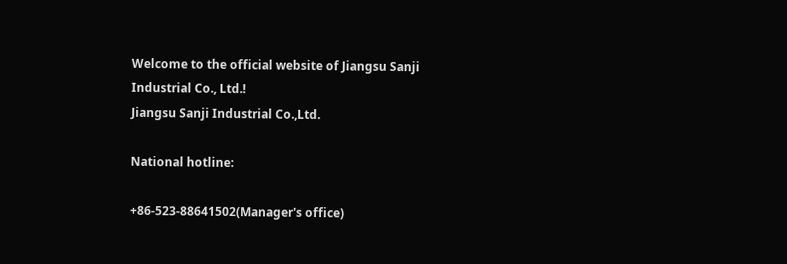Welcome to the official website of Jiangsu Sanji Industrial Co., Ltd.!
Jiangsu Sanji Industrial Co.,Ltd.

National hotline:

+86-523-88641502(Manager's office)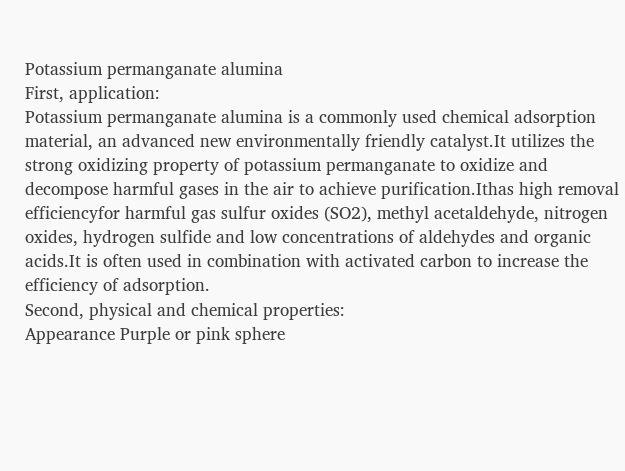Potassium permanganate alumina
First, application:
Potassium permanganate alumina is a commonly used chemical adsorption material, an advanced new environmentally friendly catalyst.It utilizes the strong oxidizing property of potassium permanganate to oxidize and decompose harmful gases in the air to achieve purification.Ithas high removal efficiencyfor harmful gas sulfur oxides (SO2), methyl acetaldehyde, nitrogen oxides, hydrogen sulfide and low concentrations of aldehydes and organic acids.It is often used in combination with activated carbon to increase the efficiency of adsorption.
Second, physical and chemical properties:
Appearance Purple or pink sphere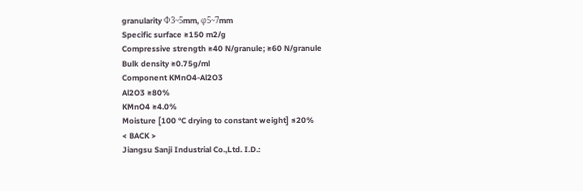granularity Φ3~5mm, φ5~7mm
Specific surface ≥150 m2/g
Compressive strength ≥40 N/granule; ≥60 N/granule
Bulk density ≥0.75g/ml
Component KMnO4-Al2O3
Al2O3 ≥80%
KMnO4 ≥4.0%
Moisture [100 °C drying to constant weight] ≤20%
< BACK >
Jiangsu Sanji Industrial Co.,Ltd. I.D.: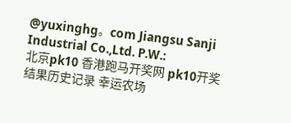@yuxinghg。com Jiangsu Sanji Industrial Co.,Ltd. P.W.:
北京pk10 香港跑马开奖网 pk10开奖结果历史记录 幸运农场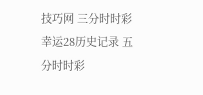技巧网 三分时时彩 幸运28历史记录 五分时时彩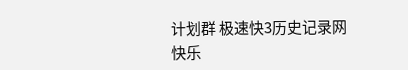计划群 极速快3历史记录网 快乐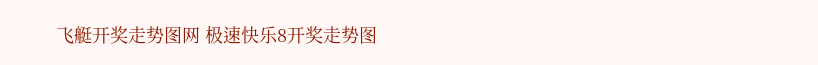飞艇开奖走势图网 极速快乐8开奖走势图